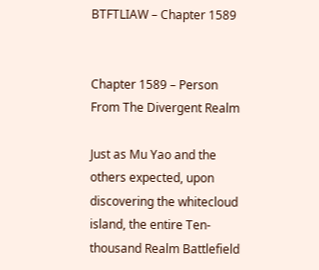BTFTLIAW – Chapter 1589


Chapter 1589 – Person From The Divergent Realm

Just as Mu Yao and the others expected, upon discovering the whitecloud island, the entire Ten-thousand Realm Battlefield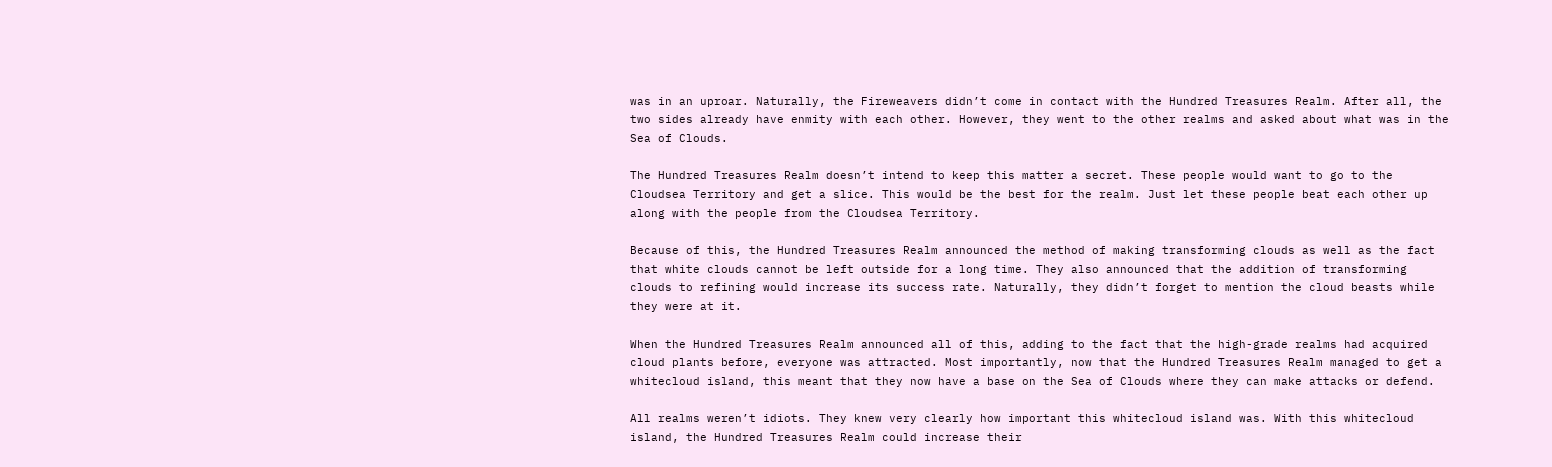was in an uproar. Naturally, the Fireweavers didn’t come in contact with the Hundred Treasures Realm. After all, the two sides already have enmity with each other. However, they went to the other realms and asked about what was in the Sea of Clouds.

The Hundred Treasures Realm doesn’t intend to keep this matter a secret. These people would want to go to the Cloudsea Territory and get a slice. This would be the best for the realm. Just let these people beat each other up along with the people from the Cloudsea Territory.

Because of this, the Hundred Treasures Realm announced the method of making transforming clouds as well as the fact that white clouds cannot be left outside for a long time. They also announced that the addition of transforming clouds to refining would increase its success rate. Naturally, they didn’t forget to mention the cloud beasts while they were at it.

When the Hundred Treasures Realm announced all of this, adding to the fact that the high-grade realms had acquired cloud plants before, everyone was attracted. Most importantly, now that the Hundred Treasures Realm managed to get a whitecloud island, this meant that they now have a base on the Sea of Clouds where they can make attacks or defend.

All realms weren’t idiots. They knew very clearly how important this whitecloud island was. With this whitecloud island, the Hundred Treasures Realm could increase their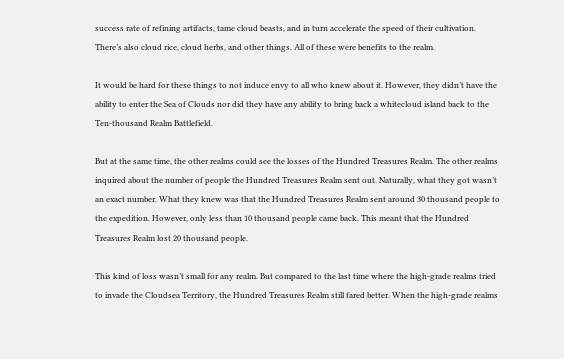success rate of refining artifacts, tame cloud beasts, and in turn accelerate the speed of their cultivation. There’s also cloud rice, cloud herbs, and other things. All of these were benefits to the realm.

It would be hard for these things to not induce envy to all who knew about it. However, they didn’t have the ability to enter the Sea of Clouds nor did they have any ability to bring back a whitecloud island back to the Ten-thousand Realm Battlefield.

But at the same time, the other realms could see the losses of the Hundred Treasures Realm. The other realms inquired about the number of people the Hundred Treasures Realm sent out. Naturally, what they got wasn’t an exact number. What they knew was that the Hundred Treasures Realm sent around 30 thousand people to the expedition. However, only less than 10 thousand people came back. This meant that the Hundred Treasures Realm lost 20 thousand people.

This kind of loss wasn’t small for any realm. But compared to the last time where the high-grade realms tried to invade the Cloudsea Territory, the Hundred Treasures Realm still fared better. When the high-grade realms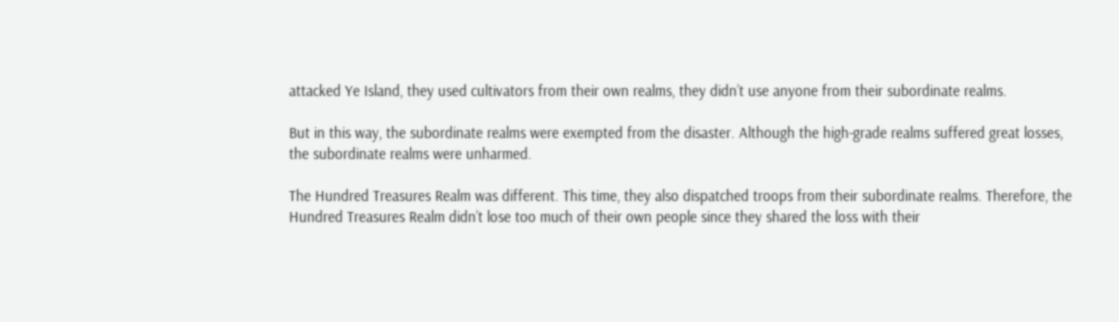attacked Ye Island, they used cultivators from their own realms, they didn’t use anyone from their subordinate realms.

But in this way, the subordinate realms were exempted from the disaster. Although the high-grade realms suffered great losses, the subordinate realms were unharmed.

The Hundred Treasures Realm was different. This time, they also dispatched troops from their subordinate realms. Therefore, the Hundred Treasures Realm didn’t lose too much of their own people since they shared the loss with their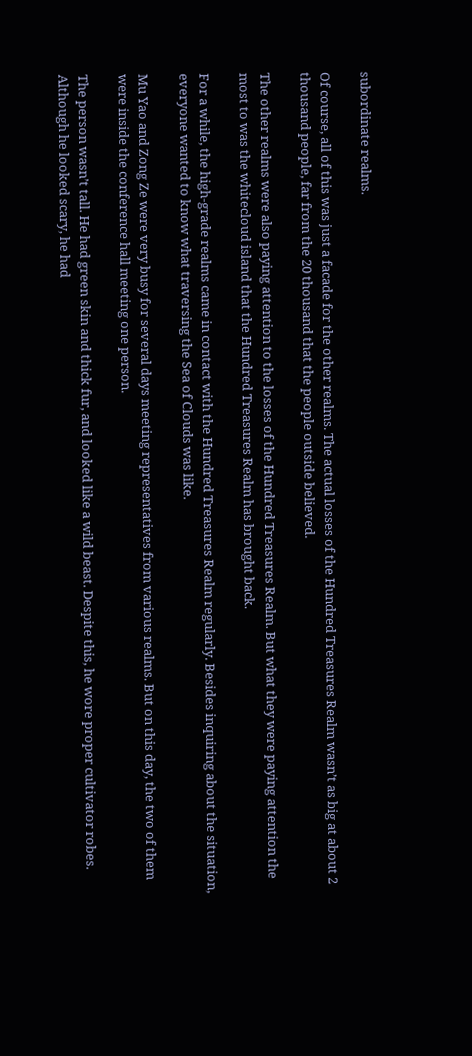subordinate realms.

Of course, all of this was just a facade for the other realms. The actual losses of the Hundred Treasures Realm wasn’t as big at about 2 thousand people, far from the 20 thousand that the people outside believed.

The other realms were also paying attention to the losses of the Hundred Treasures Realm. But what they were paying attention the most to was the whitecloud island that the Hundred Treasures Realm has brought back.

For a while, the high-grade realms came in contact with the Hundred Treasures Realm regularly. Besides inquiring about the situation, everyone wanted to know what traversing the Sea of Clouds was like.

Mu Yao and Zong Ze were very busy for several days meeting representatives from various realms. But on this day, the two of them were inside the conference hall meeting one person.

The person wasn’t tall. He had green skin and thick fur, and looked like a wild beast. Despite this, he wore proper cultivator robes. Although he looked scary, he had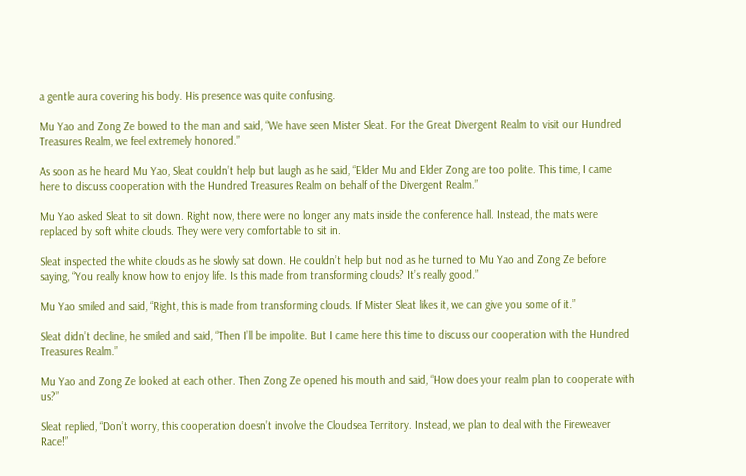a gentle aura covering his body. His presence was quite confusing.

Mu Yao and Zong Ze bowed to the man and said, “We have seen Mister Sleat. For the Great Divergent Realm to visit our Hundred Treasures Realm, we feel extremely honored.”

As soon as he heard Mu Yao, Sleat couldn’t help but laugh as he said, “Elder Mu and Elder Zong are too polite. This time, I came here to discuss cooperation with the Hundred Treasures Realm on behalf of the Divergent Realm.”

Mu Yao asked Sleat to sit down. Right now, there were no longer any mats inside the conference hall. Instead, the mats were replaced by soft white clouds. They were very comfortable to sit in.

Sleat inspected the white clouds as he slowly sat down. He couldn’t help but nod as he turned to Mu Yao and Zong Ze before saying, “You really know how to enjoy life. Is this made from transforming clouds? It’s really good.”

Mu Yao smiled and said, “Right, this is made from transforming clouds. If Mister Sleat likes it, we can give you some of it.”

Sleat didn’t decline, he smiled and said, “Then I’ll be impolite. But I came here this time to discuss our cooperation with the Hundred Treasures Realm.”

Mu Yao and Zong Ze looked at each other. Then Zong Ze opened his mouth and said, “How does your realm plan to cooperate with us?”

Sleat replied, “Don’t worry, this cooperation doesn’t involve the Cloudsea Territory. Instead, we plan to deal with the Fireweaver Race!”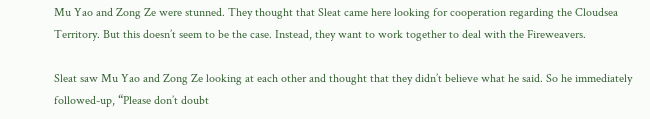Mu Yao and Zong Ze were stunned. They thought that Sleat came here looking for cooperation regarding the Cloudsea Territory. But this doesn’t seem to be the case. Instead, they want to work together to deal with the Fireweavers.

Sleat saw Mu Yao and Zong Ze looking at each other and thought that they didn’t believe what he said. So he immediately followed-up, “Please don’t doubt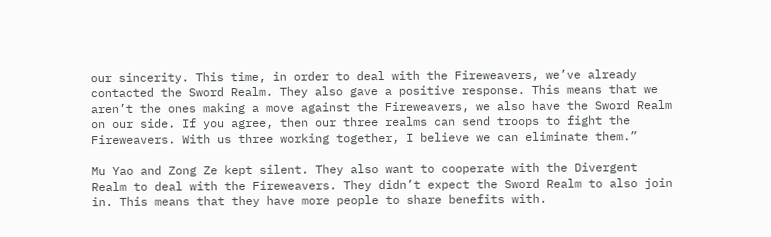our sincerity. This time, in order to deal with the Fireweavers, we’ve already contacted the Sword Realm. They also gave a positive response. This means that we aren’t the ones making a move against the Fireweavers, we also have the Sword Realm on our side. If you agree, then our three realms can send troops to fight the Fireweavers. With us three working together, I believe we can eliminate them.”

Mu Yao and Zong Ze kept silent. They also want to cooperate with the Divergent Realm to deal with the Fireweavers. They didn’t expect the Sword Realm to also join in. This means that they have more people to share benefits with.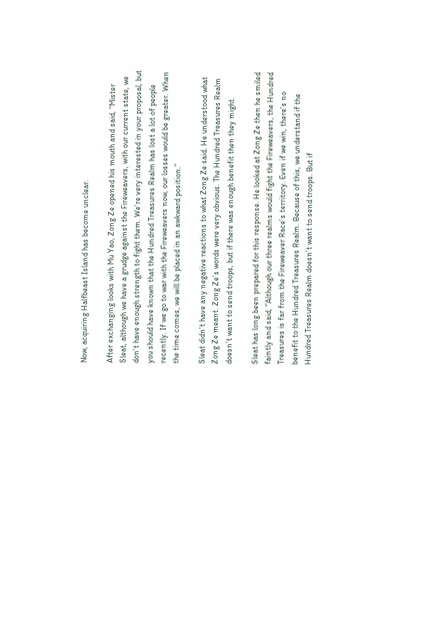Now, acquiring Halfbeast Island has become unclear.

After exchanging looks with Mu Yao, Zong Ze opened his mouth and said, “Mister Sleat, although we have a grudge against the Fireweavers, with our current state, we don’t have enough strength to fight them. We’re very interested in your proposal, but you should have known that the Hundred Treasures Realm has lost a lot of people recently. If we go to war with the Fireweavers now, our losses would be greater. When the time comes, we will be placed in an awkward position.”

Sleat didn’t have any negative reactions to what Zong Ze said. He understood what Zong Ze meant. Zong Ze’s words were very obvious. The Hundred Treasures Realm doesn’t want to send troops, but if there was enough benefit then they might.

Sleat has long been prepared for this response. He looked at Zong Ze then he smiled faintly and said, “Although our three realms would fight the Fireweavers, the Hundred Treasures is far from the Fireweaver Race’s territory. Even if we win, there’s no benefit to the Hundred Treasures Realm. Because of this, we understand if the Hundred Treasures Realm doesn’t want to send troops. But if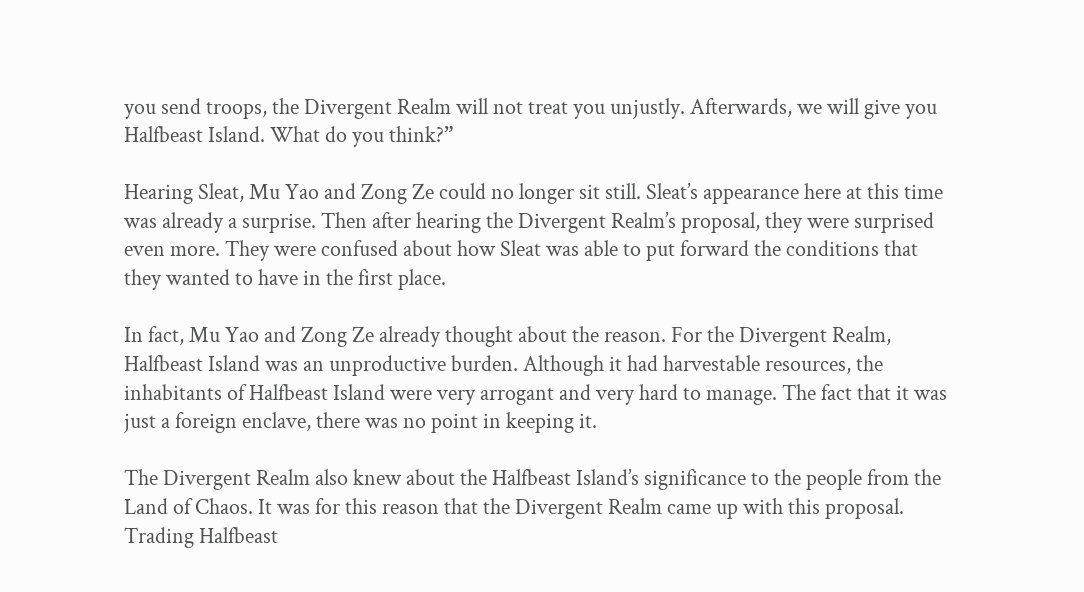you send troops, the Divergent Realm will not treat you unjustly. Afterwards, we will give you Halfbeast Island. What do you think?”

Hearing Sleat, Mu Yao and Zong Ze could no longer sit still. Sleat’s appearance here at this time was already a surprise. Then after hearing the Divergent Realm’s proposal, they were surprised even more. They were confused about how Sleat was able to put forward the conditions that they wanted to have in the first place.

In fact, Mu Yao and Zong Ze already thought about the reason. For the Divergent Realm, Halfbeast Island was an unproductive burden. Although it had harvestable resources, the inhabitants of Halfbeast Island were very arrogant and very hard to manage. The fact that it was just a foreign enclave, there was no point in keeping it.

The Divergent Realm also knew about the Halfbeast Island’s significance to the people from the Land of Chaos. It was for this reason that the Divergent Realm came up with this proposal. Trading Halfbeast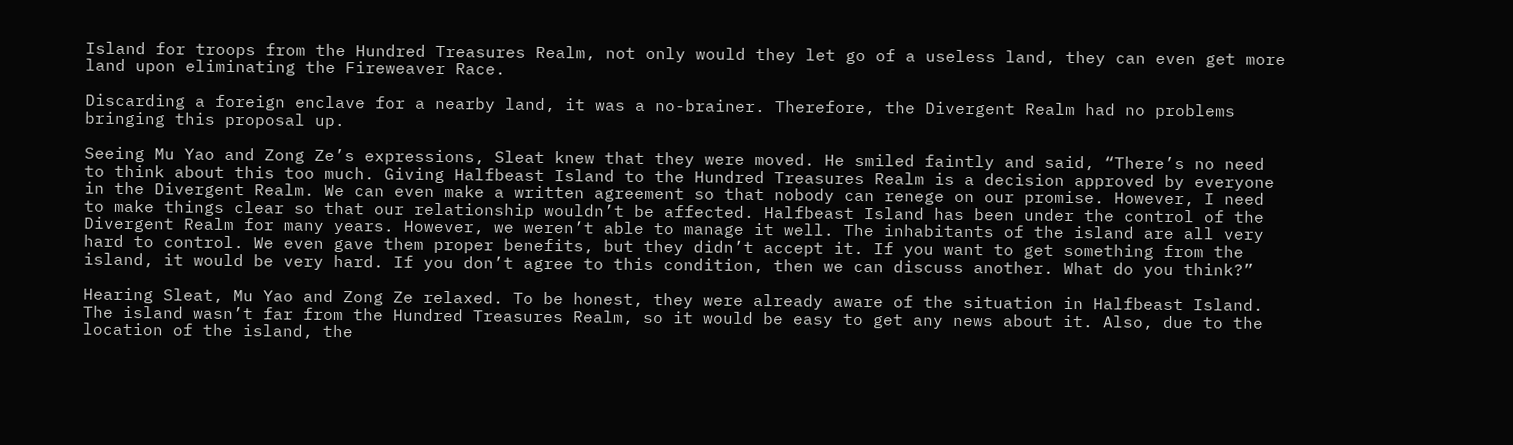Island for troops from the Hundred Treasures Realm, not only would they let go of a useless land, they can even get more land upon eliminating the Fireweaver Race.

Discarding a foreign enclave for a nearby land, it was a no-brainer. Therefore, the Divergent Realm had no problems bringing this proposal up.

Seeing Mu Yao and Zong Ze’s expressions, Sleat knew that they were moved. He smiled faintly and said, “There’s no need to think about this too much. Giving Halfbeast Island to the Hundred Treasures Realm is a decision approved by everyone in the Divergent Realm. We can even make a written agreement so that nobody can renege on our promise. However, I need to make things clear so that our relationship wouldn’t be affected. Halfbeast Island has been under the control of the Divergent Realm for many years. However, we weren’t able to manage it well. The inhabitants of the island are all very hard to control. We even gave them proper benefits, but they didn’t accept it. If you want to get something from the island, it would be very hard. If you don’t agree to this condition, then we can discuss another. What do you think?”

Hearing Sleat, Mu Yao and Zong Ze relaxed. To be honest, they were already aware of the situation in Halfbeast Island. The island wasn’t far from the Hundred Treasures Realm, so it would be easy to get any news about it. Also, due to the location of the island, the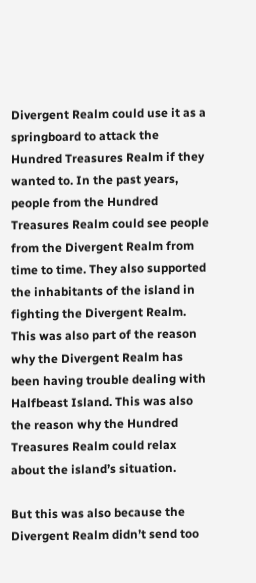Divergent Realm could use it as a springboard to attack the Hundred Treasures Realm if they wanted to. In the past years, people from the Hundred Treasures Realm could see people from the Divergent Realm from time to time. They also supported the inhabitants of the island in fighting the Divergent Realm. This was also part of the reason why the Divergent Realm has been having trouble dealing with Halfbeast Island. This was also the reason why the Hundred Treasures Realm could relax about the island’s situation.

But this was also because the Divergent Realm didn’t send too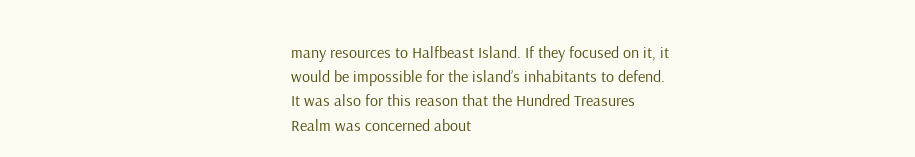many resources to Halfbeast Island. If they focused on it, it would be impossible for the island’s inhabitants to defend. It was also for this reason that the Hundred Treasures Realm was concerned about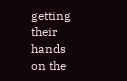getting their hands on the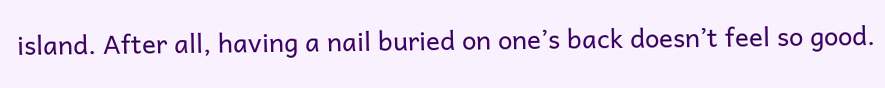island. After all, having a nail buried on one’s back doesn’t feel so good.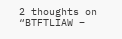2 thoughts on “BTFTLIAW –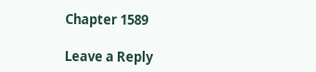Chapter 1589

Leave a Reply